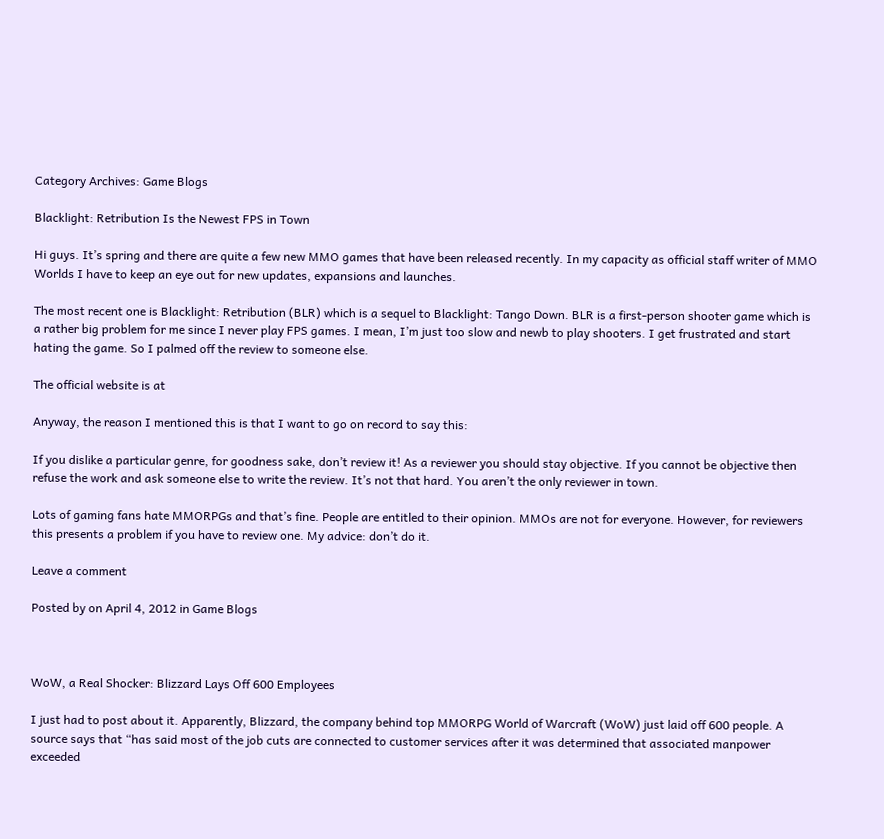Category Archives: Game Blogs

Blacklight: Retribution Is the Newest FPS in Town

Hi guys. It’s spring and there are quite a few new MMO games that have been released recently. In my capacity as official staff writer of MMO Worlds I have to keep an eye out for new updates, expansions and launches.

The most recent one is Blacklight: Retribution (BLR) which is a sequel to Blacklight: Tango Down. BLR is a first-person shooter game which is a rather big problem for me since I never play FPS games. I mean, I’m just too slow and newb to play shooters. I get frustrated and start hating the game. So I palmed off the review to someone else.

The official website is at

Anyway, the reason I mentioned this is that I want to go on record to say this:

If you dislike a particular genre, for goodness sake, don’t review it! As a reviewer you should stay objective. If you cannot be objective then refuse the work and ask someone else to write the review. It’s not that hard. You aren’t the only reviewer in town.

Lots of gaming fans hate MMORPGs and that’s fine. People are entitled to their opinion. MMOs are not for everyone. However, for reviewers this presents a problem if you have to review one. My advice: don’t do it.

Leave a comment

Posted by on April 4, 2012 in Game Blogs



WoW, a Real Shocker: Blizzard Lays Off 600 Employees

I just had to post about it. Apparently, Blizzard, the company behind top MMORPG World of Warcraft (WoW) just laid off 600 people. A source says that “has said most of the job cuts are connected to customer services after it was determined that associated manpower exceeded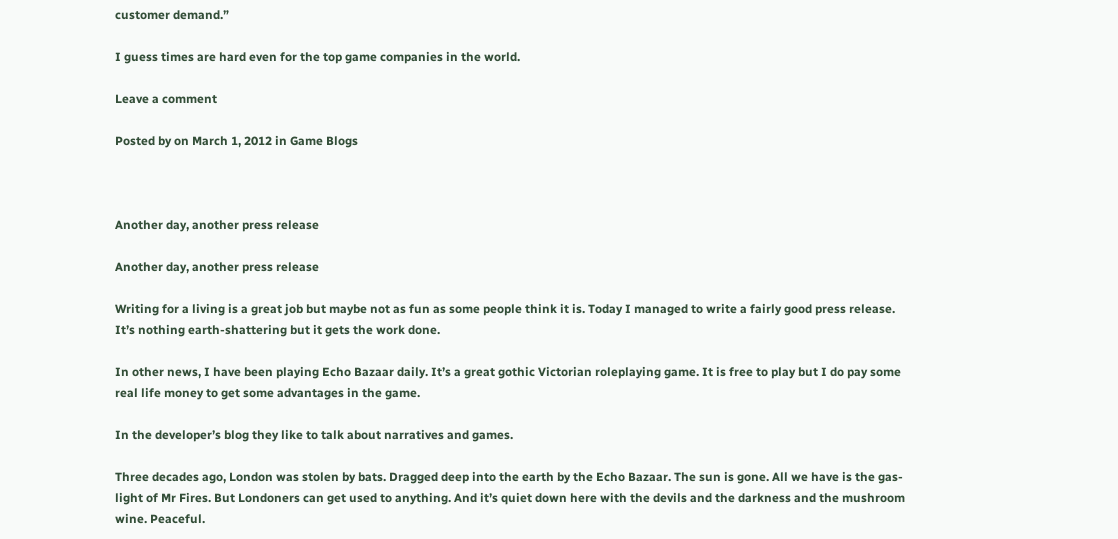customer demand.”

I guess times are hard even for the top game companies in the world.

Leave a comment

Posted by on March 1, 2012 in Game Blogs



Another day, another press release

Another day, another press release

Writing for a living is a great job but maybe not as fun as some people think it is. Today I managed to write a fairly good press release. It’s nothing earth-shattering but it gets the work done.

In other news, I have been playing Echo Bazaar daily. It’s a great gothic Victorian roleplaying game. It is free to play but I do pay some real life money to get some advantages in the game.

In the developer’s blog they like to talk about narratives and games.

Three decades ago, London was stolen by bats. Dragged deep into the earth by the Echo Bazaar. The sun is gone. All we have is the gas-light of Mr Fires. But Londoners can get used to anything. And it’s quiet down here with the devils and the darkness and the mushroom wine. Peaceful.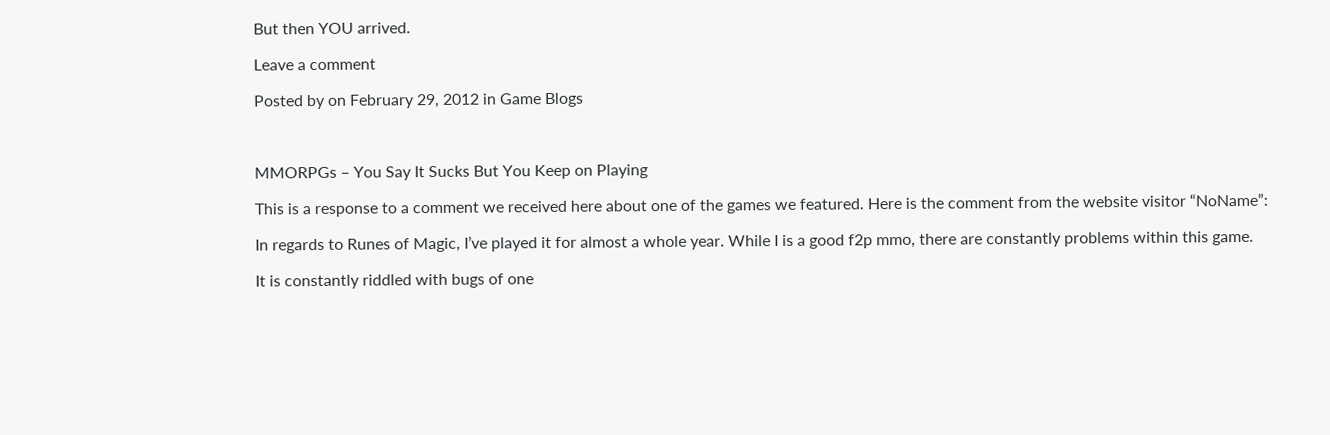But then YOU arrived.

Leave a comment

Posted by on February 29, 2012 in Game Blogs



MMORPGs – You Say It Sucks But You Keep on Playing

This is a response to a comment we received here about one of the games we featured. Here is the comment from the website visitor “NoName”:

In regards to Runes of Magic, I’ve played it for almost a whole year. While I is a good f2p mmo, there are constantly problems within this game.

It is constantly riddled with bugs of one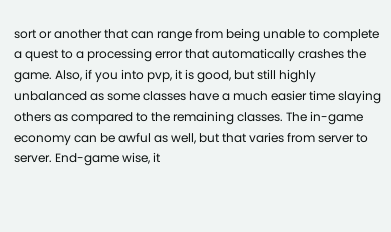sort or another that can range from being unable to complete a quest to a processing error that automatically crashes the game. Also, if you into pvp, it is good, but still highly unbalanced as some classes have a much easier time slaying others as compared to the remaining classes. The in-game economy can be awful as well, but that varies from server to server. End-game wise, it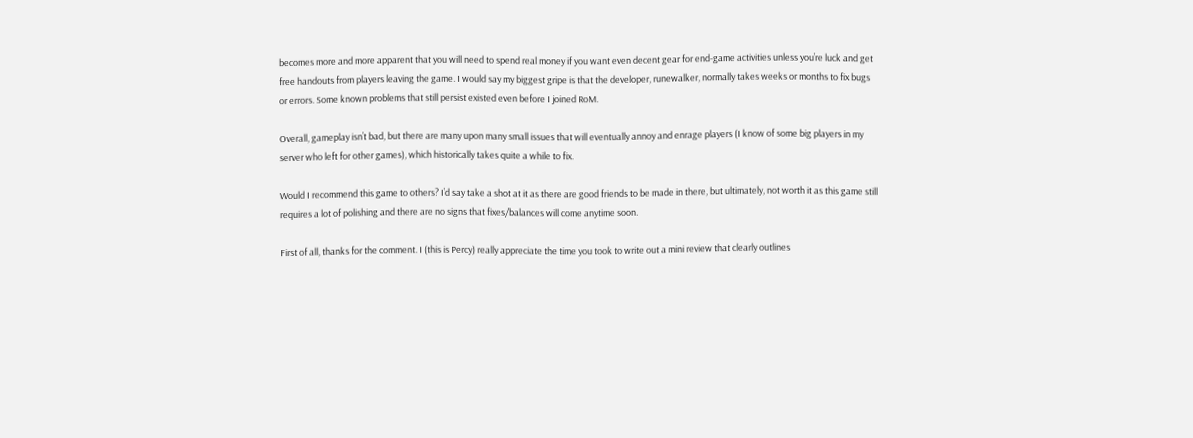becomes more and more apparent that you will need to spend real money if you want even decent gear for end-game activities unless you’re luck and get free handouts from players leaving the game. I would say my biggest gripe is that the developer, runewalker, normally takes weeks or months to fix bugs or errors. Some known problems that still persist existed even before I joined RoM.

Overall, gameplay isn’t bad, but there are many upon many small issues that will eventually annoy and enrage players (I know of some big players in my server who left for other games), which historically takes quite a while to fix.

Would I recommend this game to others? I’d say take a shot at it as there are good friends to be made in there, but ultimately, not worth it as this game still requires a lot of polishing and there are no signs that fixes/balances will come anytime soon.

First of all, thanks for the comment. I (this is Percy) really appreciate the time you took to write out a mini review that clearly outlines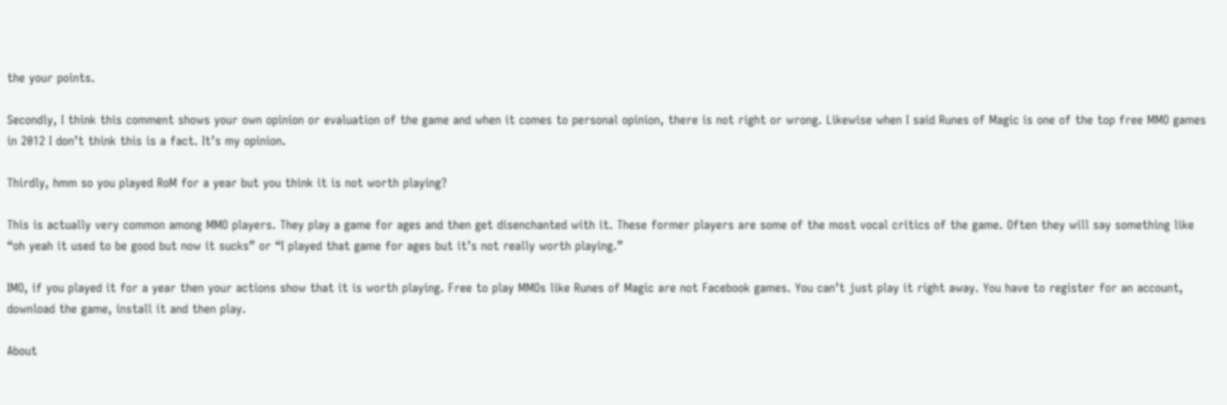the your points.

Secondly, I think this comment shows your own opinion or evaluation of the game and when it comes to personal opinion, there is not right or wrong. Likewise when I said Runes of Magic is one of the top free MMO games in 2012 I don’t think this is a fact. It’s my opinion.

Thirdly, hmm so you played RoM for a year but you think it is not worth playing?

This is actually very common among MMO players. They play a game for ages and then get disenchanted with it. These former players are some of the most vocal critics of the game. Often they will say something like “oh yeah it used to be good but now it sucks” or “I played that game for ages but it’s not really worth playing.”

IMO, if you played it for a year then your actions show that it is worth playing. Free to play MMOs like Runes of Magic are not Facebook games. You can’t just play it right away. You have to register for an account, download the game, install it and then play.

About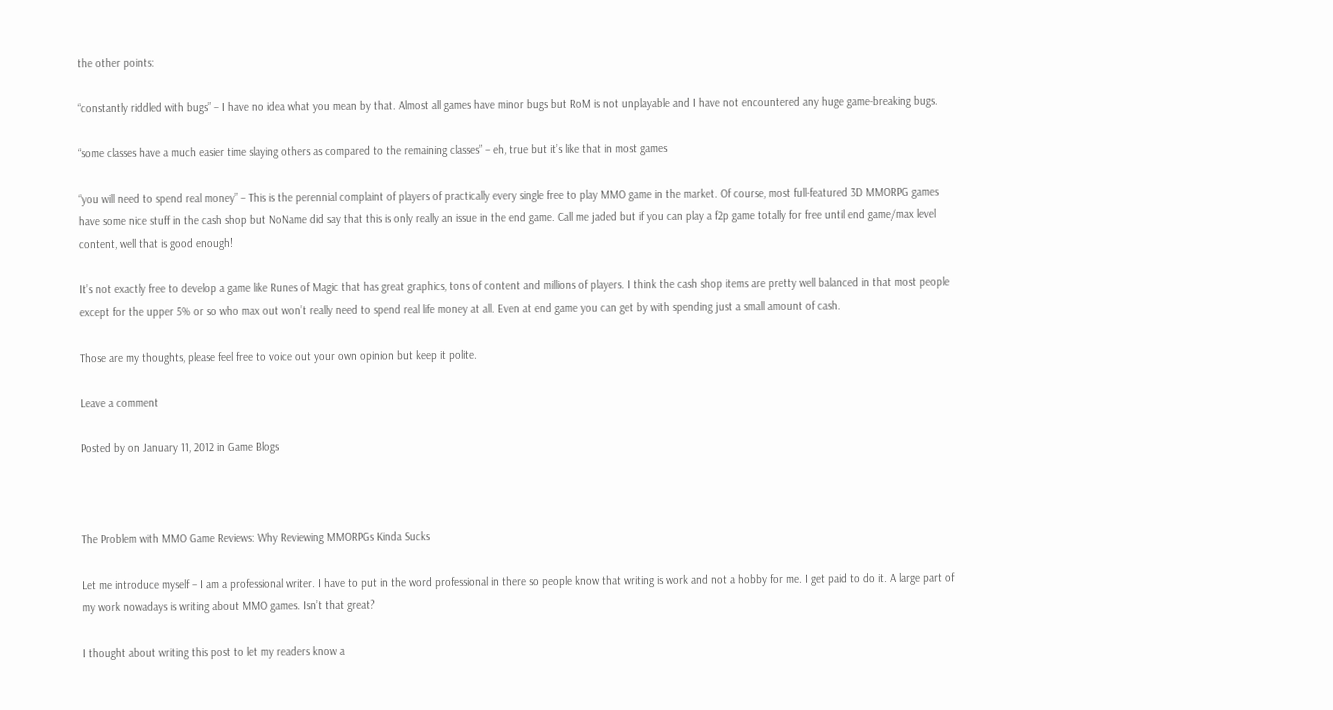the other points:

“constantly riddled with bugs” – I have no idea what you mean by that. Almost all games have minor bugs but RoM is not unplayable and I have not encountered any huge game-breaking bugs.

“some classes have a much easier time slaying others as compared to the remaining classes” – eh, true but it’s like that in most games

“you will need to spend real money” – This is the perennial complaint of players of practically every single free to play MMO game in the market. Of course, most full-featured 3D MMORPG games have some nice stuff in the cash shop but NoName did say that this is only really an issue in the end game. Call me jaded but if you can play a f2p game totally for free until end game/max level content, well that is good enough!

It’s not exactly free to develop a game like Runes of Magic that has great graphics, tons of content and millions of players. I think the cash shop items are pretty well balanced in that most people except for the upper 5% or so who max out won’t really need to spend real life money at all. Even at end game you can get by with spending just a small amount of cash.

Those are my thoughts, please feel free to voice out your own opinion but keep it polite.

Leave a comment

Posted by on January 11, 2012 in Game Blogs



The Problem with MMO Game Reviews: Why Reviewing MMORPGs Kinda Sucks

Let me introduce myself – I am a professional writer. I have to put in the word professional in there so people know that writing is work and not a hobby for me. I get paid to do it. A large part of my work nowadays is writing about MMO games. Isn’t that great?

I thought about writing this post to let my readers know a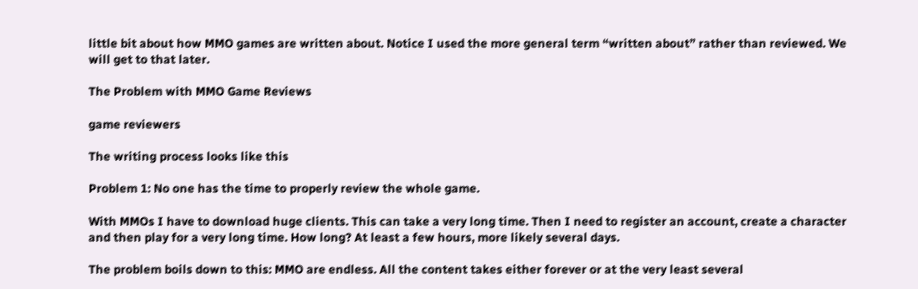little bit about how MMO games are written about. Notice I used the more general term “written about” rather than reviewed. We will get to that later.

The Problem with MMO Game Reviews

game reviewers

The writing process looks like this

Problem 1: No one has the time to properly review the whole game.

With MMOs I have to download huge clients. This can take a very long time. Then I need to register an account, create a character and then play for a very long time. How long? At least a few hours, more likely several days.

The problem boils down to this: MMO are endless. All the content takes either forever or at the very least several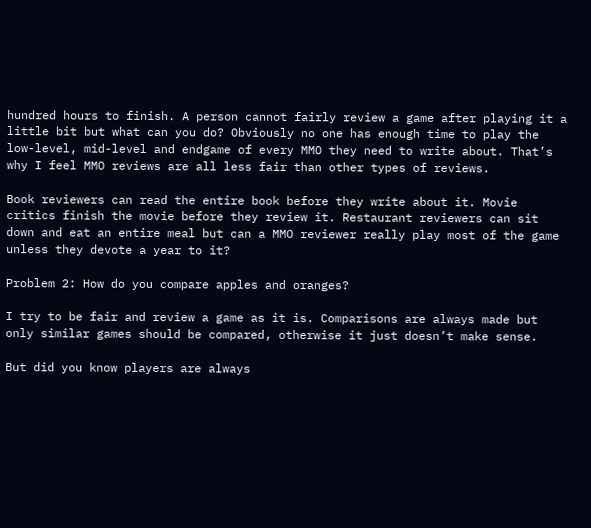hundred hours to finish. A person cannot fairly review a game after playing it a little bit but what can you do? Obviously no one has enough time to play the low-level, mid-level and endgame of every MMO they need to write about. That’s why I feel MMO reviews are all less fair than other types of reviews.

Book reviewers can read the entire book before they write about it. Movie critics finish the movie before they review it. Restaurant reviewers can sit down and eat an entire meal but can a MMO reviewer really play most of the game unless they devote a year to it?

Problem 2: How do you compare apples and oranges?

I try to be fair and review a game as it is. Comparisons are always made but only similar games should be compared, otherwise it just doesn’t make sense.

But did you know players are always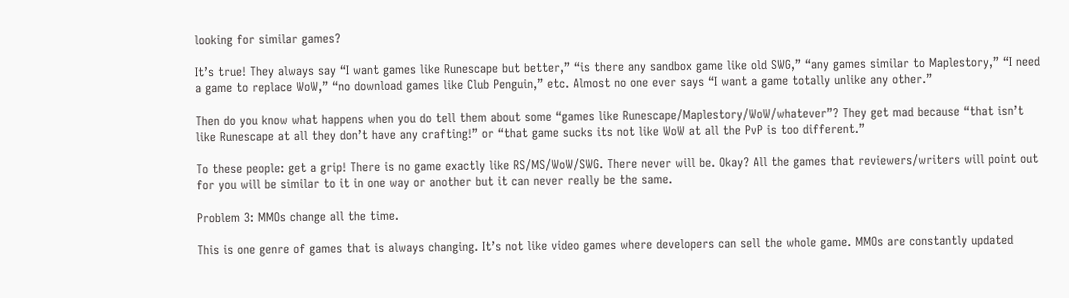looking for similar games?

It’s true! They always say “I want games like Runescape but better,” “is there any sandbox game like old SWG,” “any games similar to Maplestory,” “I need a game to replace WoW,” “no download games like Club Penguin,” etc. Almost no one ever says “I want a game totally unlike any other.”

Then do you know what happens when you do tell them about some “games like Runescape/Maplestory/WoW/whatever”? They get mad because “that isn’t like Runescape at all they don’t have any crafting!” or “that game sucks its not like WoW at all the PvP is too different.”

To these people: get a grip! There is no game exactly like RS/MS/WoW/SWG. There never will be. Okay? All the games that reviewers/writers will point out for you will be similar to it in one way or another but it can never really be the same.

Problem 3: MMOs change all the time.

This is one genre of games that is always changing. It’s not like video games where developers can sell the whole game. MMOs are constantly updated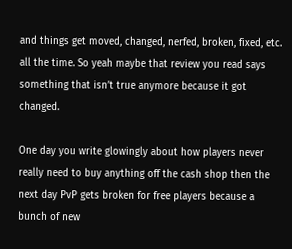and things get moved, changed, nerfed, broken, fixed, etc. all the time. So yeah maybe that review you read says something that isn’t true anymore because it got changed.

One day you write glowingly about how players never really need to buy anything off the cash shop then the next day PvP gets broken for free players because a bunch of new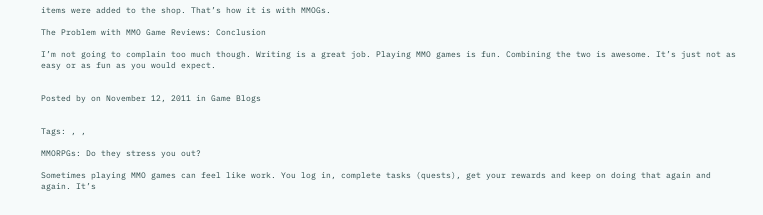items were added to the shop. That’s how it is with MMOGs.

The Problem with MMO Game Reviews: Conclusion

I’m not going to complain too much though. Writing is a great job. Playing MMO games is fun. Combining the two is awesome. It’s just not as easy or as fun as you would expect.


Posted by on November 12, 2011 in Game Blogs


Tags: , ,

MMORPGs: Do they stress you out?

Sometimes playing MMO games can feel like work. You log in, complete tasks (quests), get your rewards and keep on doing that again and again. It’s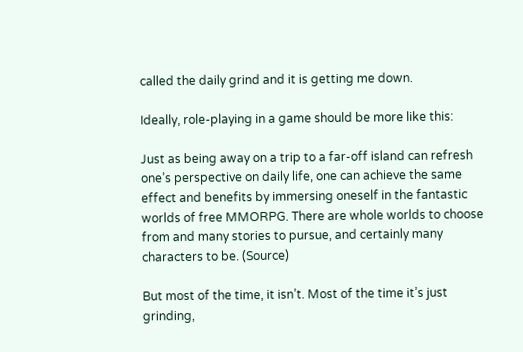called the daily grind and it is getting me down.

Ideally, role-playing in a game should be more like this:

Just as being away on a trip to a far-off island can refresh one’s perspective on daily life, one can achieve the same effect and benefits by immersing oneself in the fantastic worlds of free MMORPG. There are whole worlds to choose from and many stories to pursue, and certainly many characters to be. (Source)

But most of the time, it isn’t. Most of the time it’s just grinding,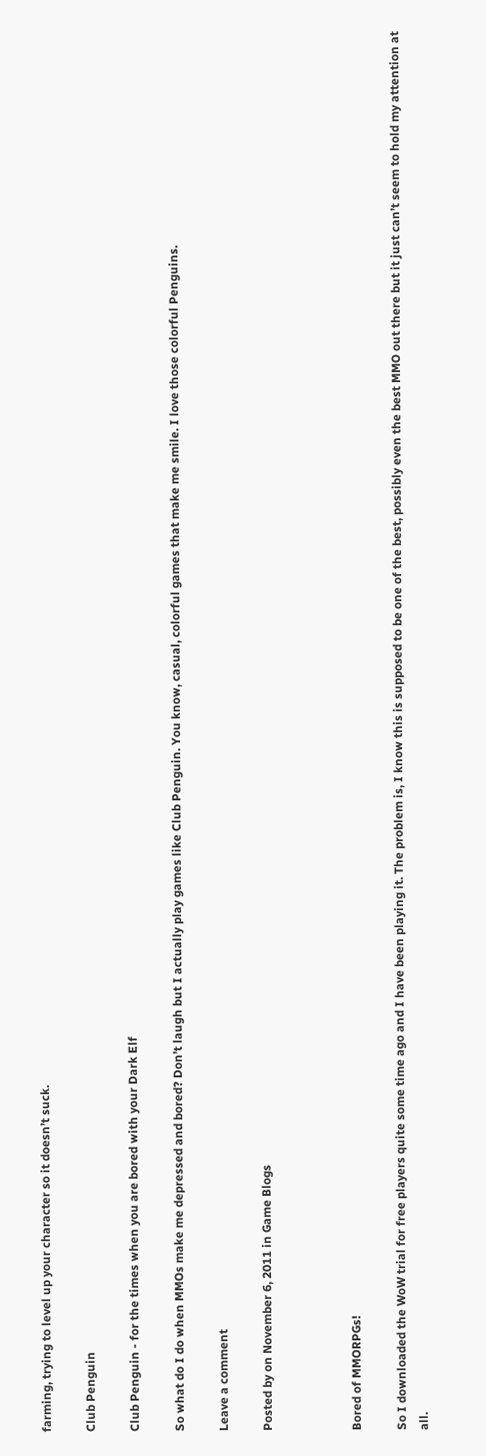farming, trying to level up your character so it doesn’t suck.

Club Penguin

Club Penguin - for the times when you are bored with your Dark Elf

So what do I do when MMOs make me depressed and bored? Don’t laugh but I actually play games like Club Penguin. You know, casual, colorful games that make me smile. I love those colorful Penguins.

Leave a comment

Posted by on November 6, 2011 in Game Blogs



Bored of MMORPGs!

So I downloaded the WoW trial for free players quite some time ago and I have been playing it. The problem is, I know this is supposed to be one of the best, possibly even the best MMO out there but it just can’t seem to hold my attention at all.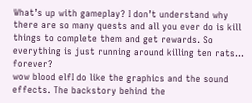What’s up with gameplay? I don’t understand why there are so many quests and all you ever do is kill things to complete them and get rewards. So everything is just running around killing ten rats… forever?
wow blood elfI do like the graphics and the sound effects. The backstory behind the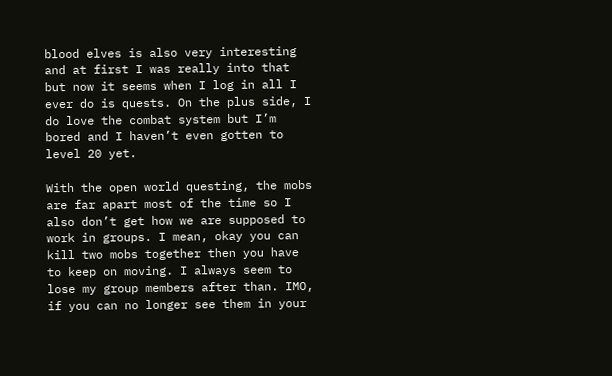blood elves is also very interesting and at first I was really into that but now it seems when I log in all I ever do is quests. On the plus side, I do love the combat system but I’m bored and I haven’t even gotten to level 20 yet.

With the open world questing, the mobs are far apart most of the time so I also don’t get how we are supposed to work in groups. I mean, okay you can kill two mobs together then you have to keep on moving. I always seem to lose my group members after than. IMO, if you can no longer see them in your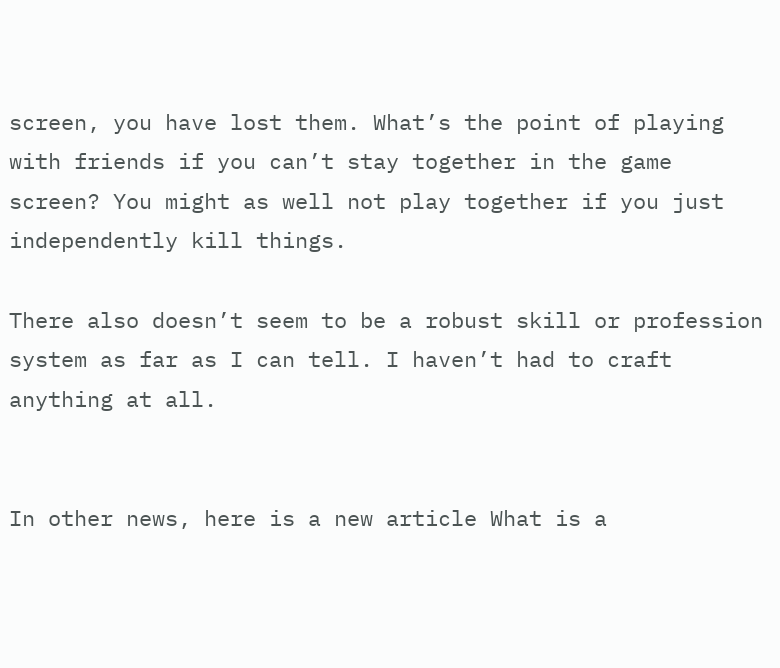screen, you have lost them. What’s the point of playing with friends if you can’t stay together in the game screen? You might as well not play together if you just independently kill things.

There also doesn’t seem to be a robust skill or profession system as far as I can tell. I haven’t had to craft anything at all.


In other news, here is a new article What is a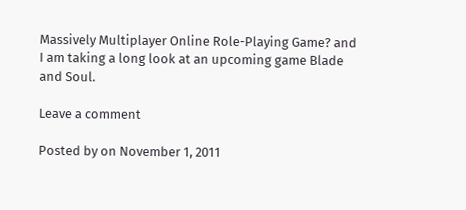Massively Multiplayer Online Role-Playing Game? and I am taking a long look at an upcoming game Blade and Soul.

Leave a comment

Posted by on November 1, 2011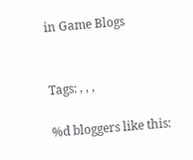in Game Blogs


Tags: , , ,

%d bloggers like this: